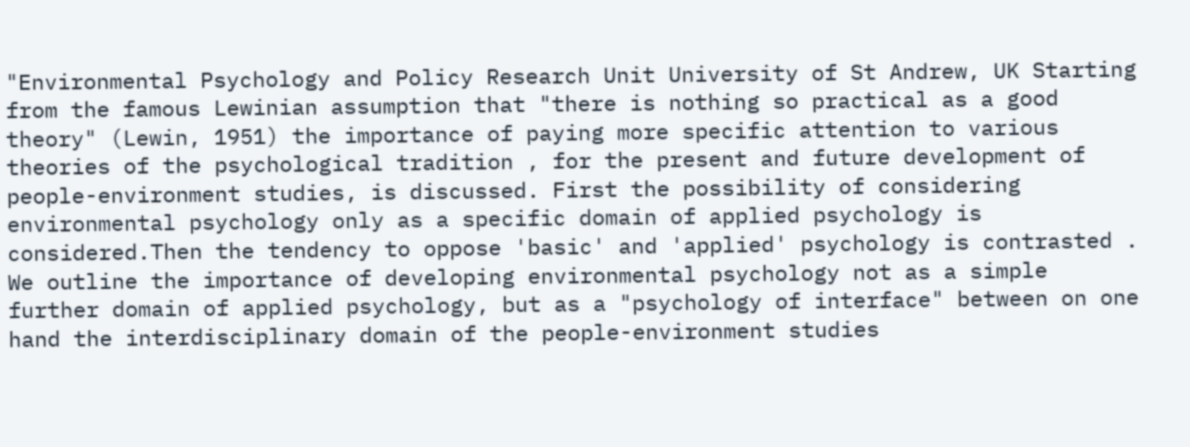"Environmental Psychology and Policy Research Unit University of St Andrew, UK Starting from the famous Lewinian assumption that "there is nothing so practical as a good theory" (Lewin, 1951) the importance of paying more specific attention to various theories of the psychological tradition , for the present and future development of people-environment studies, is discussed. First the possibility of considering environmental psychology only as a specific domain of applied psychology is considered.Then the tendency to oppose 'basic' and 'applied' psychology is contrasted . We outline the importance of developing environmental psychology not as a simple further domain of applied psychology, but as a "psychology of interface" between on one hand the interdisciplinary domain of the people-environment studies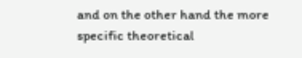and on the other hand the more specific theoretical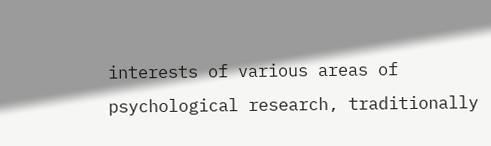interests of various areas of psychological research, traditionally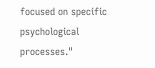focused on specific psychological processes."